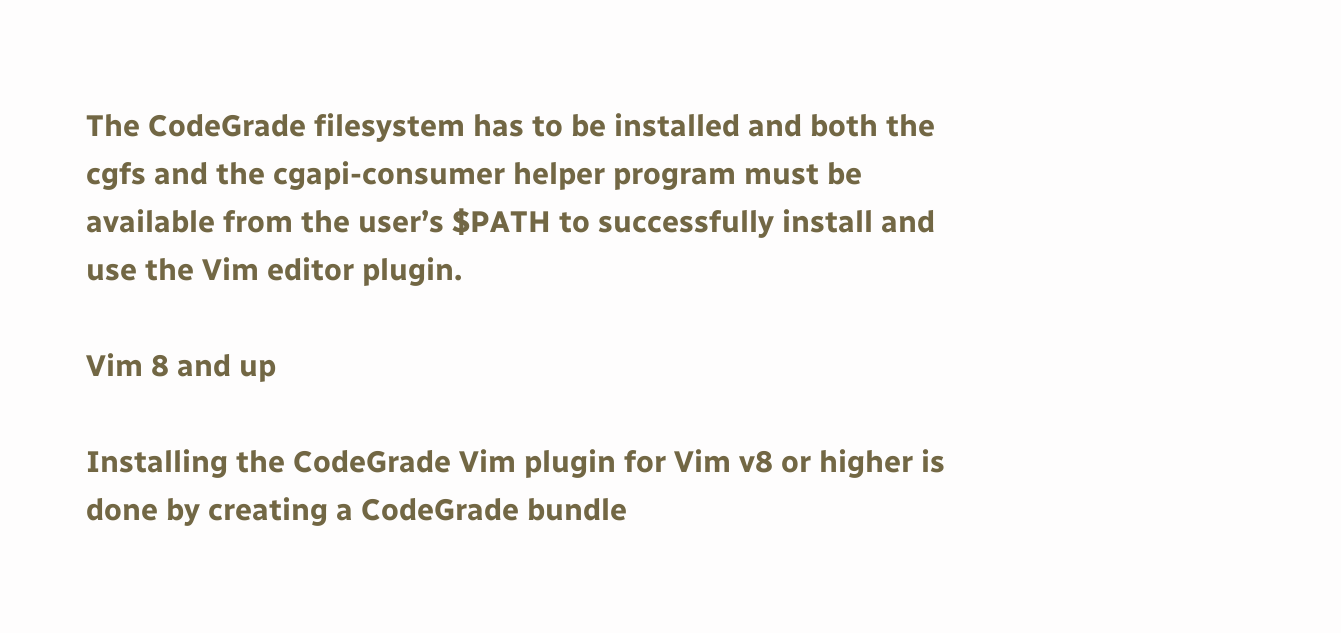The CodeGrade filesystem has to be installed and both the cgfs and the cgapi-consumer helper program must be available from the user’s $PATH to successfully install and use the Vim editor plugin.

Vim 8 and up

Installing the CodeGrade Vim plugin for Vim v8 or higher is done by creating a CodeGrade bundle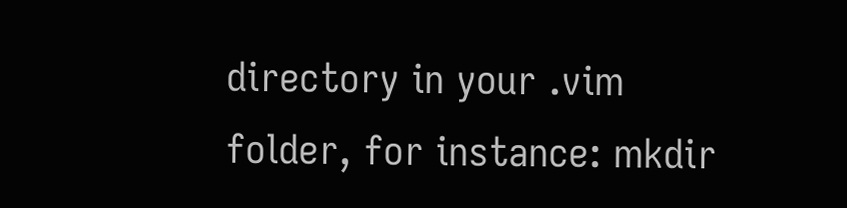directory in your .vim folder, for instance: mkdir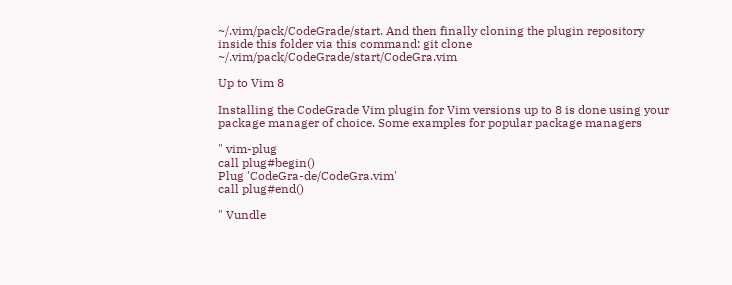~/.vim/pack/CodeGrade/start. And then finally cloning the plugin repository inside this folder via this command: git clone ~/.vim/pack/CodeGrade/start/CodeGra.vim

Up to Vim 8

Installing the CodeGrade Vim plugin for Vim versions up to 8 is done using your package manager of choice. Some examples for popular package managers

" vim-plug
call plug#begin()
Plug 'CodeGra-de/CodeGra.vim'
call plug#end()

" Vundle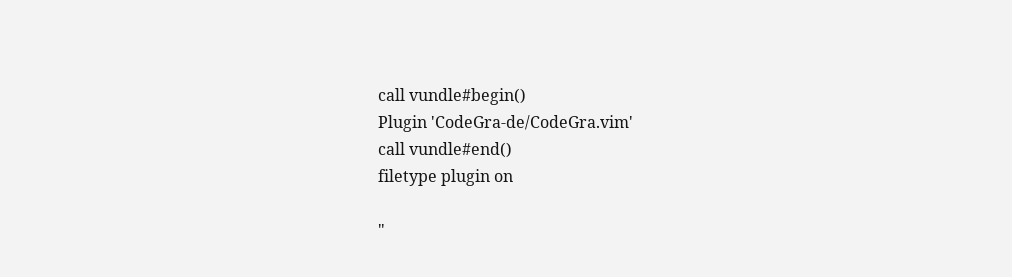call vundle#begin()
Plugin 'CodeGra-de/CodeGra.vim'
call vundle#end()
filetype plugin on

"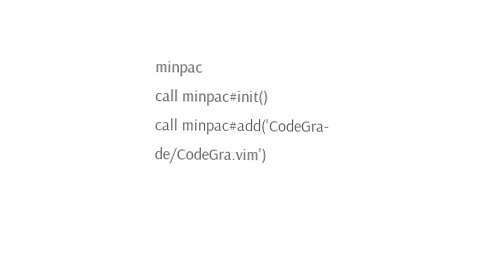minpac
call minpac#init()
call minpac#add('CodeGra-de/CodeGra.vim')